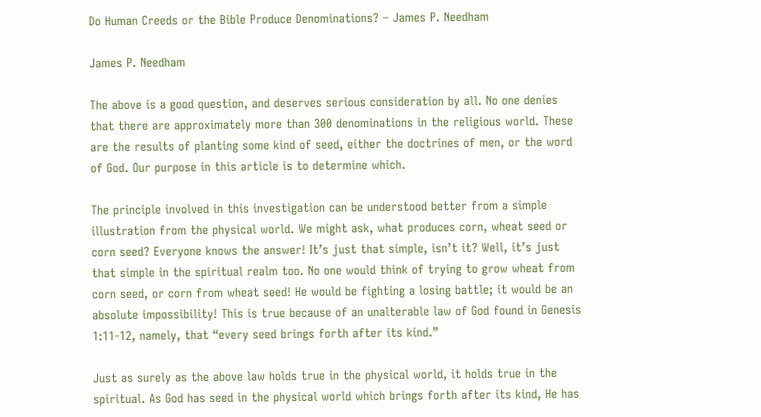Do Human Creeds or the Bible Produce Denominations? – James P. Needham

James P. Needham

The above is a good question, and deserves serious consideration by all. No one denies that there are approximately more than 300 denominations in the religious world. These are the results of planting some kind of seed, either the doctrines of men, or the word of God. Our purpose in this article is to determine which.

The principle involved in this investigation can be understood better from a simple illustration from the physical world. We might ask, what produces corn, wheat seed or corn seed? Everyone knows the answer! It’s just that simple, isn’t it? Well, it’s just that simple in the spiritual realm too. No one would think of trying to grow wheat from corn seed, or corn from wheat seed! He would be fighting a losing battle; it would be an absolute impossibility! This is true because of an unalterable law of God found in Genesis 1:11-12, namely, that “every seed brings forth after its kind.”

Just as surely as the above law holds true in the physical world, it holds true in the spiritual. As God has seed in the physical world which brings forth after its kind, He has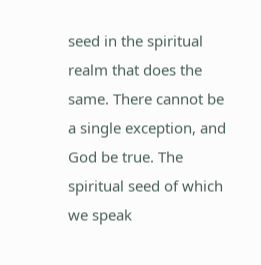seed in the spiritual realm that does the same. There cannot be a single exception, and God be true. The spiritual seed of which we speak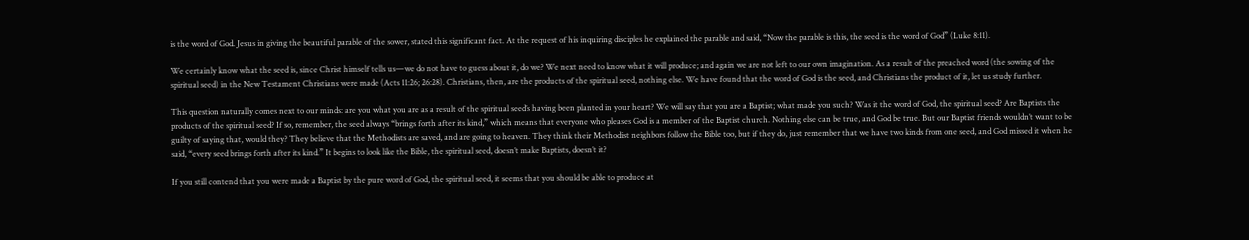is the word of God. Jesus in giving the beautiful parable of the sower, stated this significant fact. At the request of his inquiring disciples he explained the parable and said, “Now the parable is this, the seed is the word of God” (Luke 8:11).

We certainly know what the seed is, since Christ himself tells us—we do not have to guess about it, do we? We next need to know what it will produce; and again we are not left to our own imagination. As a result of the preached word (the sowing of the spiritual seed) in the New Testament Christians were made (Acts 11:26; 26:28). Christians, then, are the products of the spiritual seed, nothing else. We have found that the word of God is the seed, and Christians the product of it, let us study further.

This question naturally comes next to our minds: are you what you are as a result of the spiritual seed’s having been planted in your heart? We will say that you are a Baptist; what made you such? Was it the word of God, the spiritual seed? Are Baptists the products of the spiritual seed? If so, remember, the seed always “brings forth after its kind,” which means that everyone who pleases God is a member of the Baptist church. Nothing else can be true, and God be true. But our Baptist friends wouldn’t want to be guilty of saying that, would they? They believe that the Methodists are saved, and are going to heaven. They think their Methodist neighbors follow the Bible too, but if they do, just remember that we have two kinds from one seed, and God missed it when he said, “every seed brings forth after its kind.” It begins to look like the Bible, the spiritual seed, doesn’t make Baptists, doesn’t it?

If you still contend that you were made a Baptist by the pure word of God, the spiritual seed, it seems that you should be able to produce at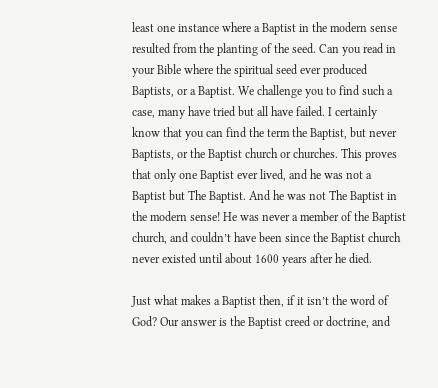least one instance where a Baptist in the modern sense resulted from the planting of the seed. Can you read in your Bible where the spiritual seed ever produced Baptists, or a Baptist. We challenge you to find such a case, many have tried but all have failed. I certainly know that you can find the term the Baptist, but never Baptists, or the Baptist church or churches. This proves that only one Baptist ever lived, and he was not a Baptist but The Baptist. And he was not The Baptist in the modern sense! He was never a member of the Baptist church, and couldn’t have been since the Baptist church never existed until about 1600 years after he died.

Just what makes a Baptist then, if it isn’t the word of God? Our answer is the Baptist creed or doctrine, and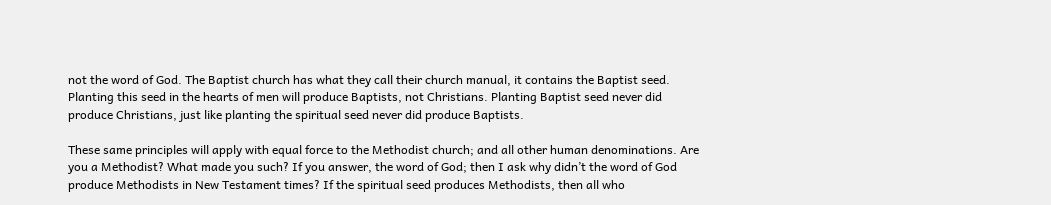not the word of God. The Baptist church has what they call their church manual, it contains the Baptist seed. Planting this seed in the hearts of men will produce Baptists, not Christians. Planting Baptist seed never did produce Christians, just like planting the spiritual seed never did produce Baptists.

These same principles will apply with equal force to the Methodist church; and all other human denominations. Are you a Methodist? What made you such? If you answer, the word of God; then I ask why didn’t the word of God produce Methodists in New Testament times? If the spiritual seed produces Methodists, then all who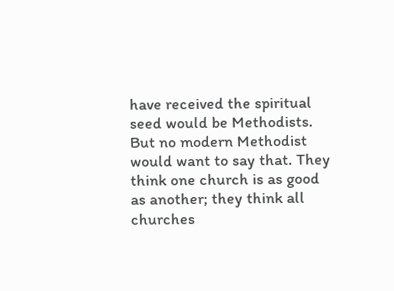have received the spiritual seed would be Methodists. But no modern Methodist would want to say that. They think one church is as good as another; they think all churches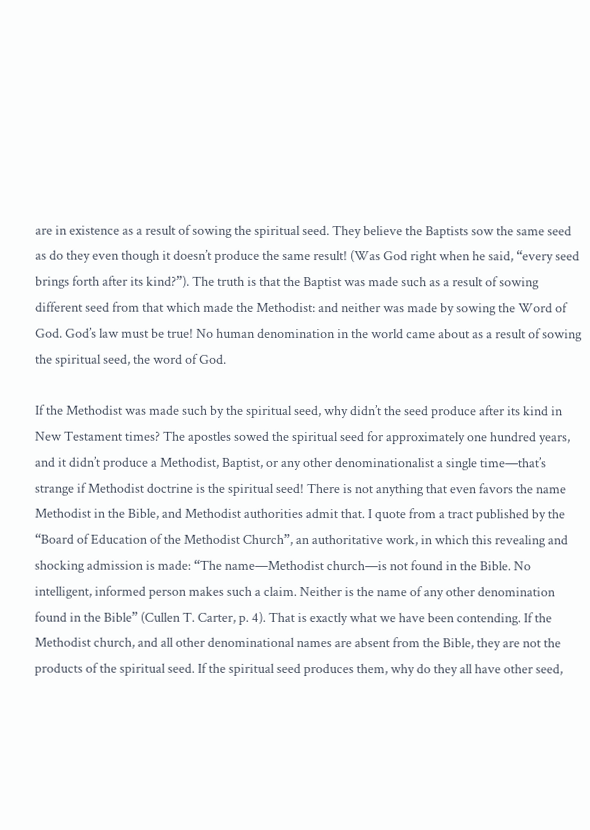are in existence as a result of sowing the spiritual seed. They believe the Baptists sow the same seed as do they even though it doesn’t produce the same result! (Was God right when he said, “every seed brings forth after its kind?”). The truth is that the Baptist was made such as a result of sowing different seed from that which made the Methodist: and neither was made by sowing the Word of God. God’s law must be true! No human denomination in the world came about as a result of sowing the spiritual seed, the word of God.

If the Methodist was made such by the spiritual seed, why didn’t the seed produce after its kind in New Testament times? The apostles sowed the spiritual seed for approximately one hundred years, and it didn’t produce a Methodist, Baptist, or any other denominationalist a single time—that’s strange if Methodist doctrine is the spiritual seed! There is not anything that even favors the name Methodist in the Bible, and Methodist authorities admit that. I quote from a tract published by the “Board of Education of the Methodist Church”, an authoritative work, in which this revealing and shocking admission is made: “The name—Methodist church—is not found in the Bible. No intelligent, informed person makes such a claim. Neither is the name of any other denomination found in the Bible” (Cullen T. Carter, p. 4). That is exactly what we have been contending. If the Methodist church, and all other denominational names are absent from the Bible, they are not the products of the spiritual seed. If the spiritual seed produces them, why do they all have other seed,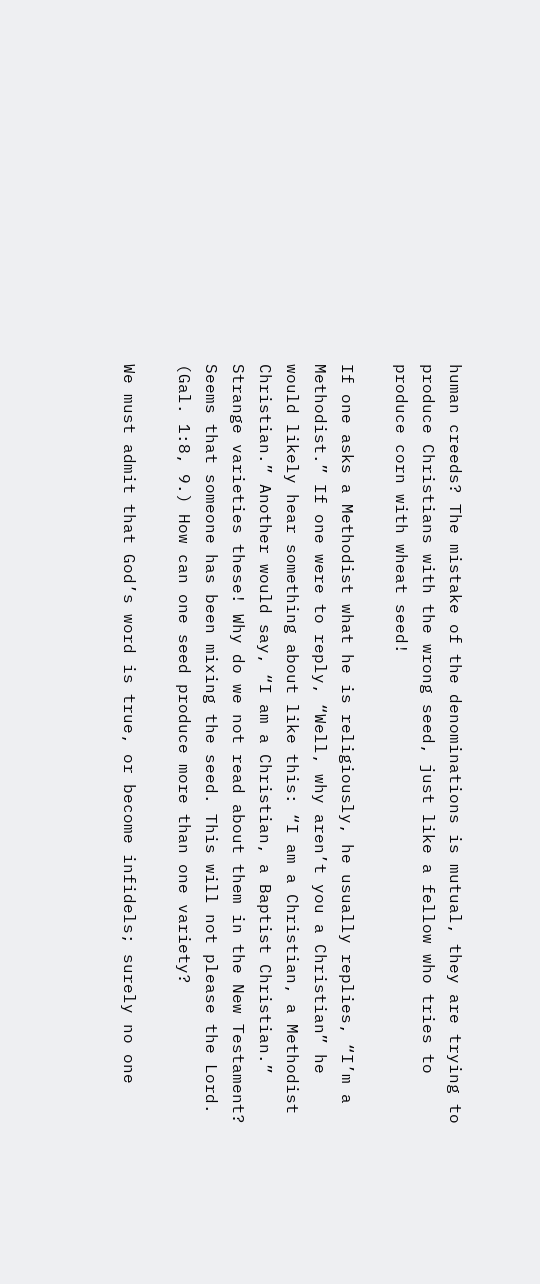human creeds? The mistake of the denominations is mutual, they are trying to produce Christians with the wrong seed, just like a fellow who tries to produce corn with wheat seed!

If one asks a Methodist what he is religiously, he usually replies, “I’m a Methodist.” If one were to reply, “Well, why aren’t you a Christian” he would likely hear something about like this: “I am a Christian, a Methodist Christian.” Another would say, “I am a Christian, a Baptist Christian.” Strange varieties these! Why do we not read about them in the New Testament? Seems that someone has been mixing the seed. This will not please the Lord. (Gal. 1:8, 9.) How can one seed produce more than one variety?

We must admit that God’s word is true, or become infidels; surely no one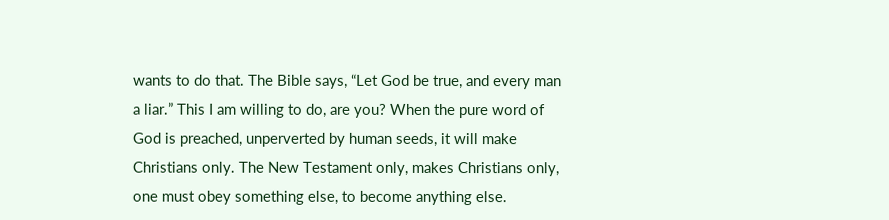wants to do that. The Bible says, “Let God be true, and every man a liar.” This I am willing to do, are you? When the pure word of God is preached, unperverted by human seeds, it will make Christians only. The New Testament only, makes Christians only, one must obey something else, to become anything else.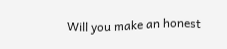Will you make an honest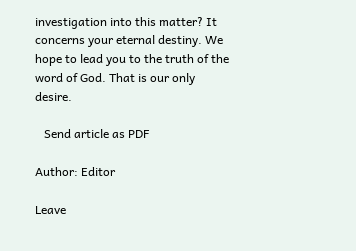investigation into this matter? It concerns your eternal destiny. We hope to lead you to the truth of the word of God. That is our only desire.

   Send article as PDF

Author: Editor

Leave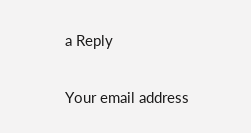a Reply

Your email address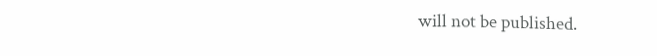will not be published.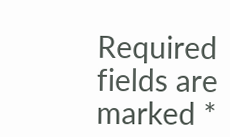Required fields are marked *